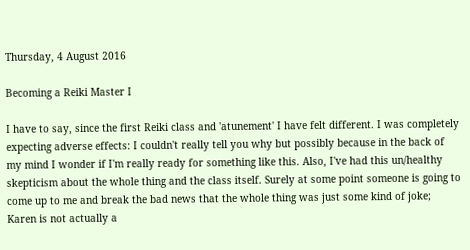Thursday, 4 August 2016

Becoming a Reiki Master I

I have to say, since the first Reiki class and 'atunement' I have felt different. I was completely expecting adverse effects: I couldn't really tell you why but possibly because in the back of my mind I wonder if I'm really ready for something like this. Also, I've had this un/healthy skepticism about the whole thing and the class itself. Surely at some point someone is going to come up to me and break the bad news that the whole thing was just some kind of joke; Karen is not actually a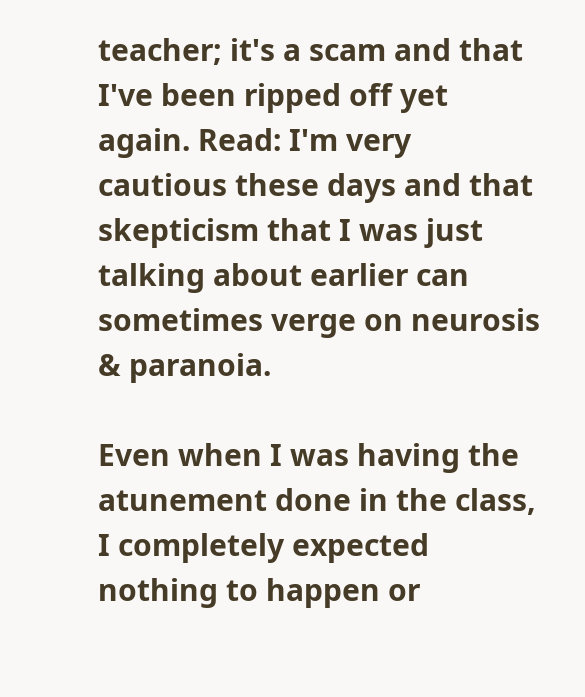teacher; it's a scam and that I've been ripped off yet again. Read: I'm very cautious these days and that skepticism that I was just talking about earlier can sometimes verge on neurosis & paranoia.

Even when I was having the atunement done in the class, I completely expected nothing to happen or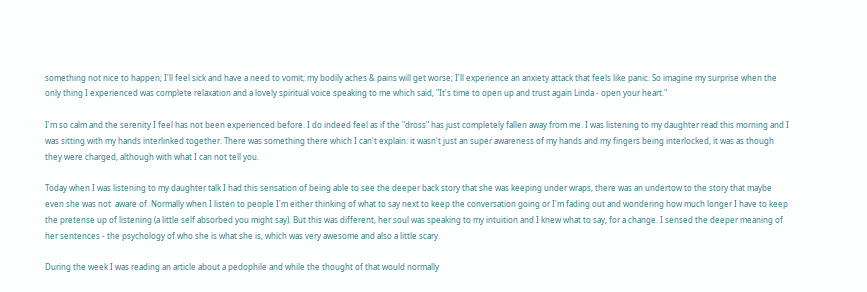something not nice to happen; I'll feel sick and have a need to vomit; my bodily aches & pains will get worse; I'll experience an anxiety attack that feels like panic. So imagine my surprise when the only thing I experienced was complete relaxation and a lovely spiritual voice speaking to me which said, "It's time to open up and trust again Linda - open your heart."

I'm so calm and the serenity I feel has not been experienced before. I do indeed feel as if the "dross" has just completely fallen away from me. I was listening to my daughter read this morning and I was sitting with my hands interlinked together. There was something there which I can't explain: it wasn't just an super awareness of my hands and my fingers being interlocked, it was as though they were charged, although with what I can not tell you.

Today when I was listening to my daughter talk I had this sensation of being able to see the deeper back story that she was keeping under wraps, there was an undertow to the story that maybe even she was not  aware of. Normally when I listen to people I'm either thinking of what to say next to keep the conversation going or I'm fading out and wondering how much longer I have to keep the pretense up of listening (a little self absorbed you might say). But this was different, her soul was speaking to my intuition and I knew what to say, for a change. I sensed the deeper meaning of her sentences - the psychology of who she is what she is, which was very awesome and also a little scary.

During the week I was reading an article about a pedophile and while the thought of that would normally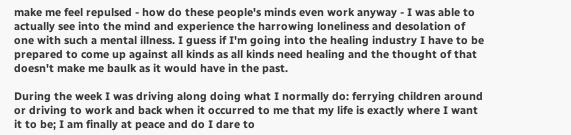make me feel repulsed - how do these people's minds even work anyway - I was able to actually see into the mind and experience the harrowing loneliness and desolation of one with such a mental illness. I guess if I'm going into the healing industry I have to be prepared to come up against all kinds as all kinds need healing and the thought of that doesn't make me baulk as it would have in the past.

During the week I was driving along doing what I normally do: ferrying children around or driving to work and back when it occurred to me that my life is exactly where I want it to be; I am finally at peace and do I dare to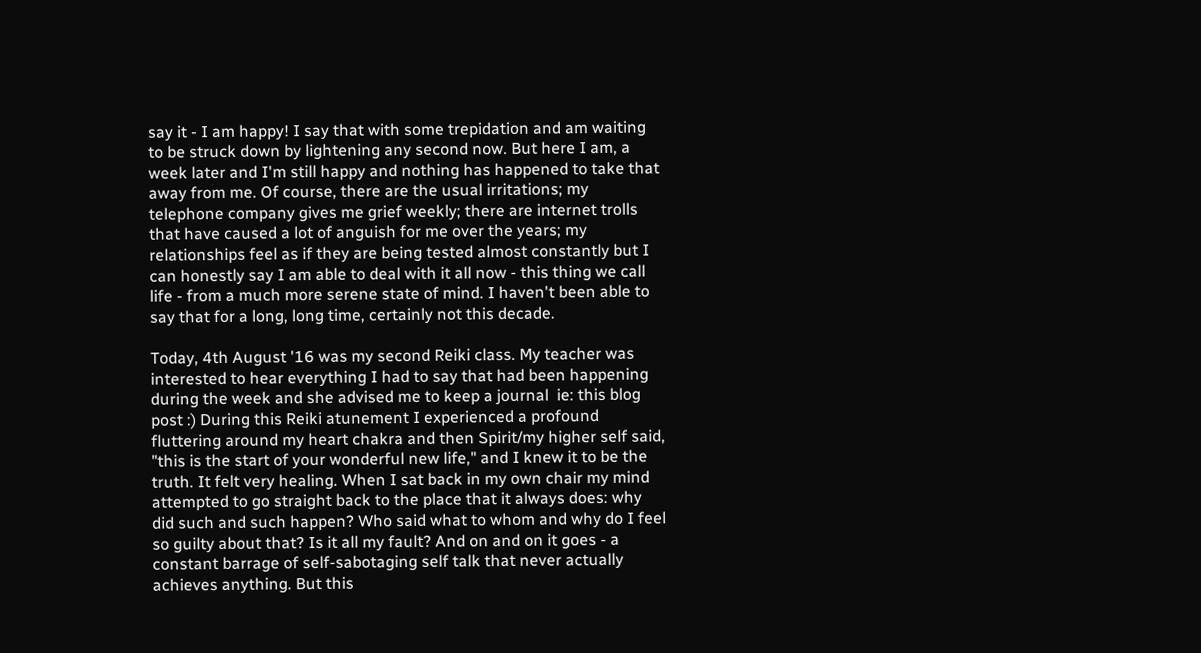say it - I am happy! I say that with some trepidation and am waiting to be struck down by lightening any second now. But here I am, a week later and I'm still happy and nothing has happened to take that away from me. Of course, there are the usual irritations; my telephone company gives me grief weekly; there are internet trolls that have caused a lot of anguish for me over the years; my relationships feel as if they are being tested almost constantly but I can honestly say I am able to deal with it all now - this thing we call life - from a much more serene state of mind. I haven't been able to say that for a long, long time, certainly not this decade.

Today, 4th August '16 was my second Reiki class. My teacher was interested to hear everything I had to say that had been happening during the week and she advised me to keep a journal  ie: this blog post :) During this Reiki atunement I experienced a profound fluttering around my heart chakra and then Spirit/my higher self said, "this is the start of your wonderful new life," and I knew it to be the truth. It felt very healing. When I sat back in my own chair my mind attempted to go straight back to the place that it always does: why did such and such happen? Who said what to whom and why do I feel so guilty about that? Is it all my fault? And on and on it goes - a constant barrage of self-sabotaging self talk that never actually achieves anything. But this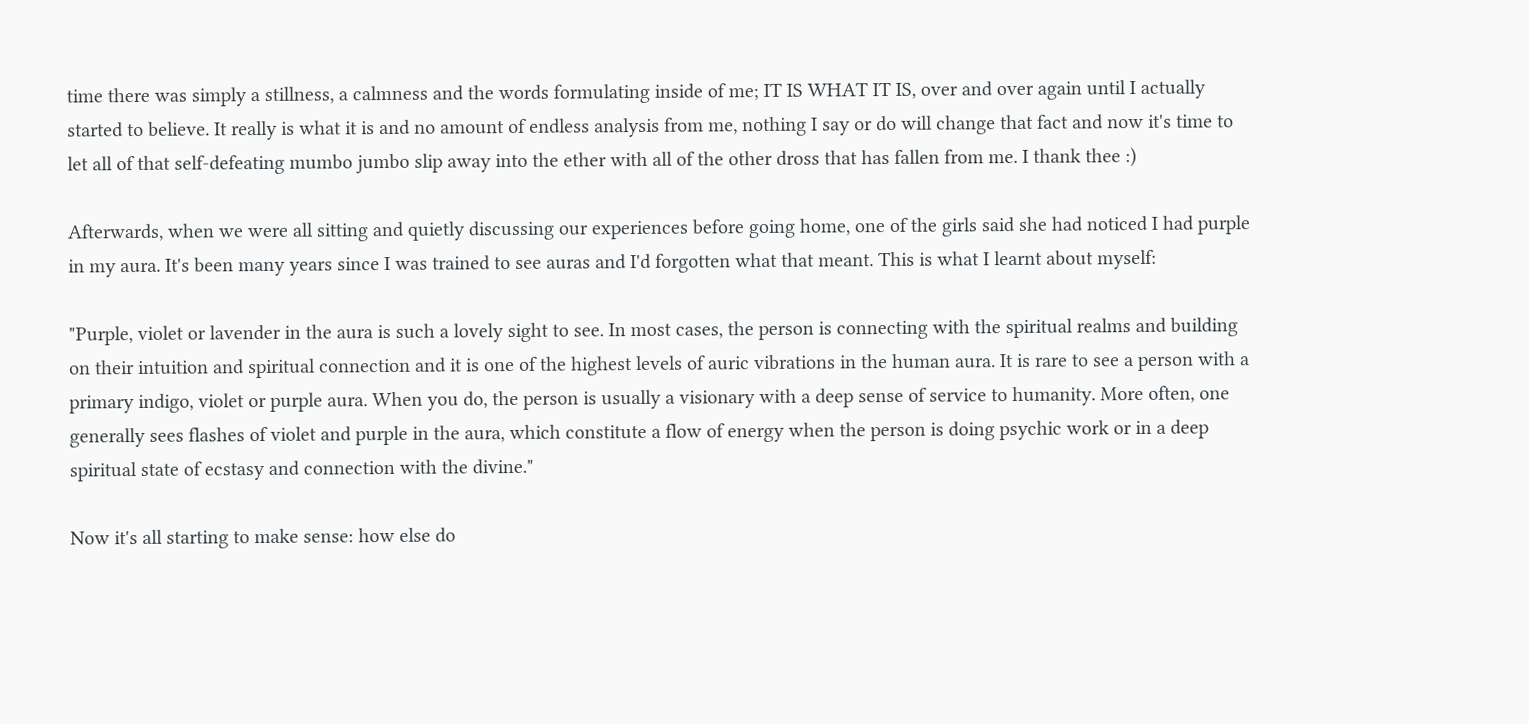time there was simply a stillness, a calmness and the words formulating inside of me; IT IS WHAT IT IS, over and over again until I actually started to believe. It really is what it is and no amount of endless analysis from me, nothing I say or do will change that fact and now it's time to let all of that self-defeating mumbo jumbo slip away into the ether with all of the other dross that has fallen from me. I thank thee :)

Afterwards, when we were all sitting and quietly discussing our experiences before going home, one of the girls said she had noticed I had purple in my aura. It's been many years since I was trained to see auras and I'd forgotten what that meant. This is what I learnt about myself:

"Purple, violet or lavender in the aura is such a lovely sight to see. In most cases, the person is connecting with the spiritual realms and building on their intuition and spiritual connection and it is one of the highest levels of auric vibrations in the human aura. It is rare to see a person with a primary indigo, violet or purple aura. When you do, the person is usually a visionary with a deep sense of service to humanity. More often, one generally sees flashes of violet and purple in the aura, which constitute a flow of energy when the person is doing psychic work or in a deep spiritual state of ecstasy and connection with the divine."

Now it's all starting to make sense: how else do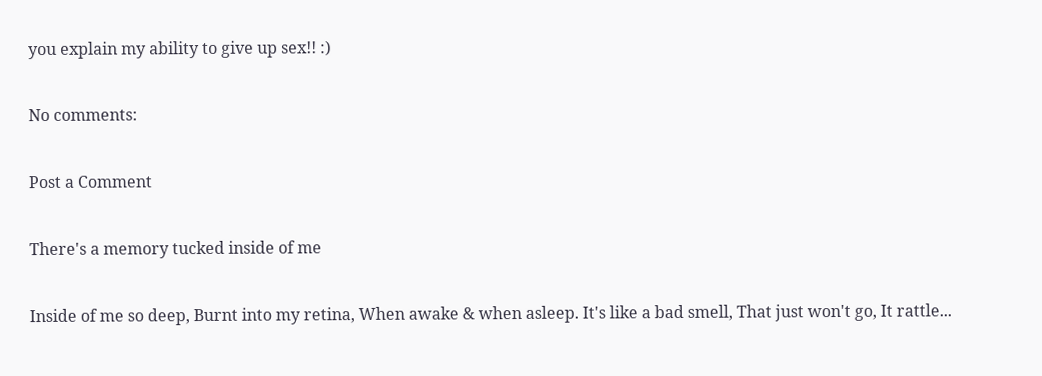you explain my ability to give up sex!! :)

No comments:

Post a Comment

There's a memory tucked inside of me

Inside of me so deep, Burnt into my retina, When awake & when asleep. It's like a bad smell, That just won't go, It rattle...